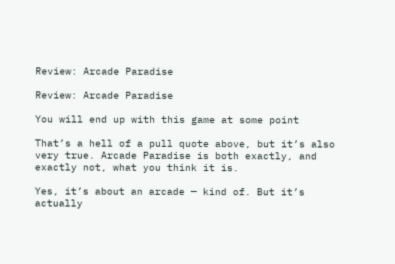Review: Arcade Paradise

Review: Arcade Paradise

You will end up with this game at some point

That’s a hell of a pull quote above, but it’s also very true. Arcade Paradise is both exactly, and exactly not, what you think it is.

Yes, it’s about an arcade — kind of. But it’s actually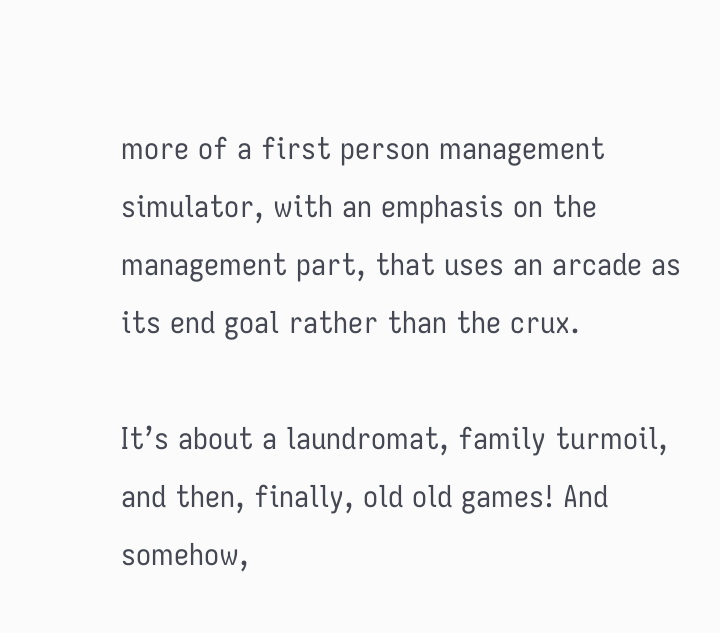more of a first person management simulator, with an emphasis on the management part, that uses an arcade as its end goal rather than the crux.

It’s about a laundromat, family turmoil, and then, finally, old old games! And somehow,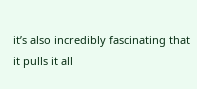it’s also incredibly fascinating that it pulls it all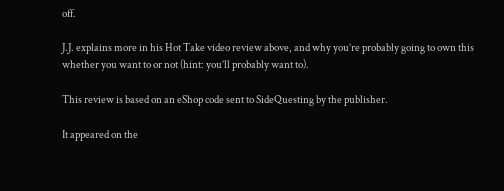off.

J.J. explains more in his Hot Take video review above, and why you’re probably going to own this whether you want to or not (hint: you’ll probably want to).

This review is based on an eShop code sent to SideQuesting by the publisher.

It appeared on the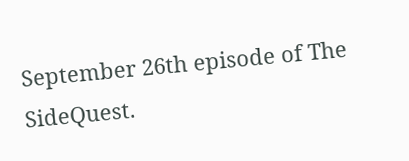September 26th episode of The SideQuest.